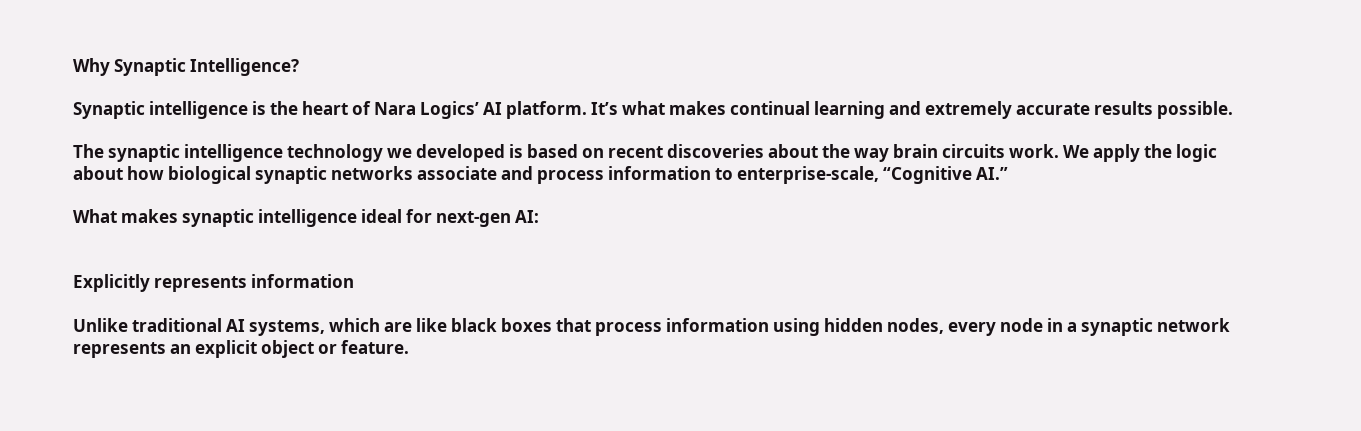Why Synaptic Intelligence?

Synaptic intelligence is the heart of Nara Logics’ AI platform. It’s what makes continual learning and extremely accurate results possible.

The synaptic intelligence technology we developed is based on recent discoveries about the way brain circuits work. We apply the logic about how biological synaptic networks associate and process information to enterprise-scale, “Cognitive AI.”

What makes synaptic intelligence ideal for next-gen AI:


Explicitly represents information

Unlike traditional AI systems, which are like black boxes that process information using hidden nodes, every node in a synaptic network represents an explicit object or feature.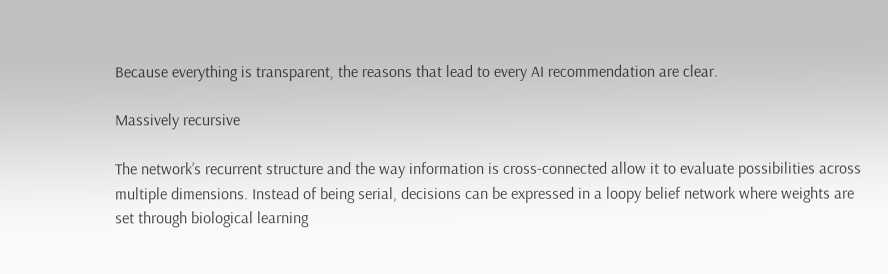Because everything is transparent, the reasons that lead to every AI recommendation are clear.

Massively recursive

The network’s recurrent structure and the way information is cross-connected allow it to evaluate possibilities across multiple dimensions. Instead of being serial, decisions can be expressed in a loopy belief network where weights are set through biological learning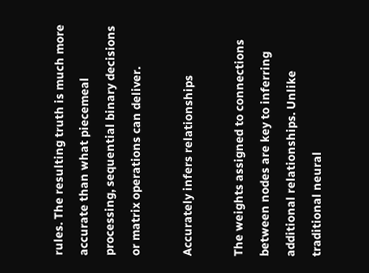rules. The resulting truth is much more accurate than what piecemeal processing, sequential binary decisions or matrix operations can deliver.

Accurately infers relationships

The weights assigned to connections between nodes are key to inferring additional relationships. Unlike traditional neural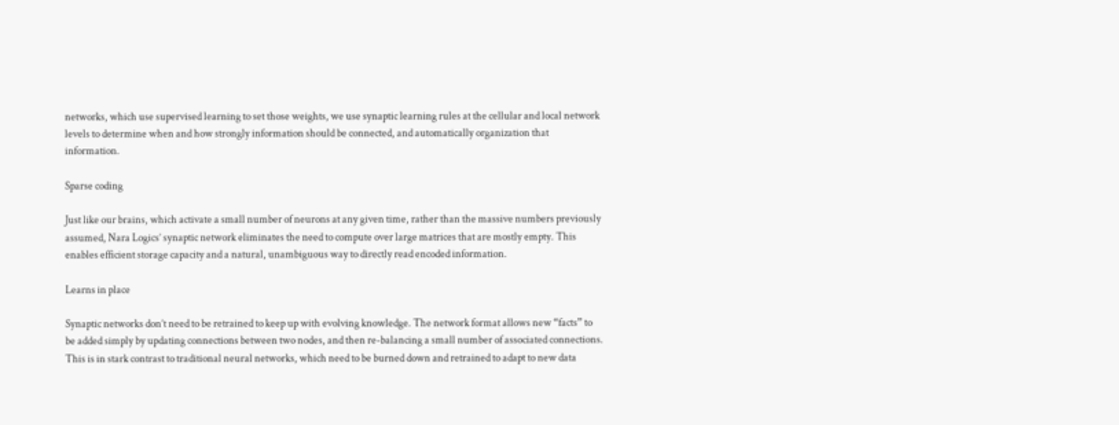networks, which use supervised learning to set those weights, we use synaptic learning rules at the cellular and local network levels to determine when and how strongly information should be connected, and automatically organization that information.

Sparse coding

Just like our brains, which activate a small number of neurons at any given time, rather than the massive numbers previously assumed, Nara Logics’ synaptic network eliminates the need to compute over large matrices that are mostly empty. This enables efficient storage capacity and a natural, unambiguous way to directly read encoded information.

Learns in place

Synaptic networks don’t need to be retrained to keep up with evolving knowledge. The network format allows new “facts” to be added simply by updating connections between two nodes, and then re-balancing a small number of associated connections. This is in stark contrast to traditional neural networks, which need to be burned down and retrained to adapt to new data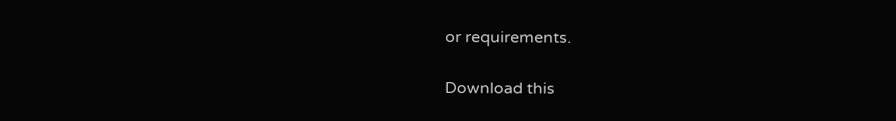or requirements.

Download this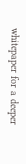whitepaper for a deeper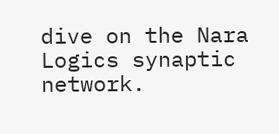dive on the Nara Logics synaptic network.